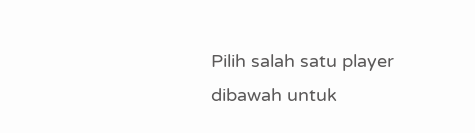Pilih salah satu player dibawah untuk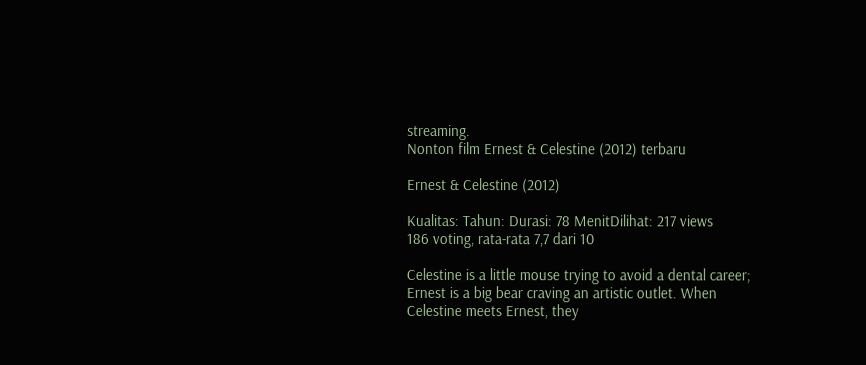streaming.
Nonton film Ernest & Celestine (2012) terbaru

Ernest & Celestine (2012)

Kualitas: Tahun: Durasi: 78 MenitDilihat: 217 views
186 voting, rata-rata 7,7 dari 10

Celestine is a little mouse trying to avoid a dental career; Ernest is a big bear craving an artistic outlet. When Celestine meets Ernest, they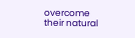overcome their natural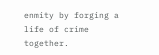enmity by forging a life of crime together.